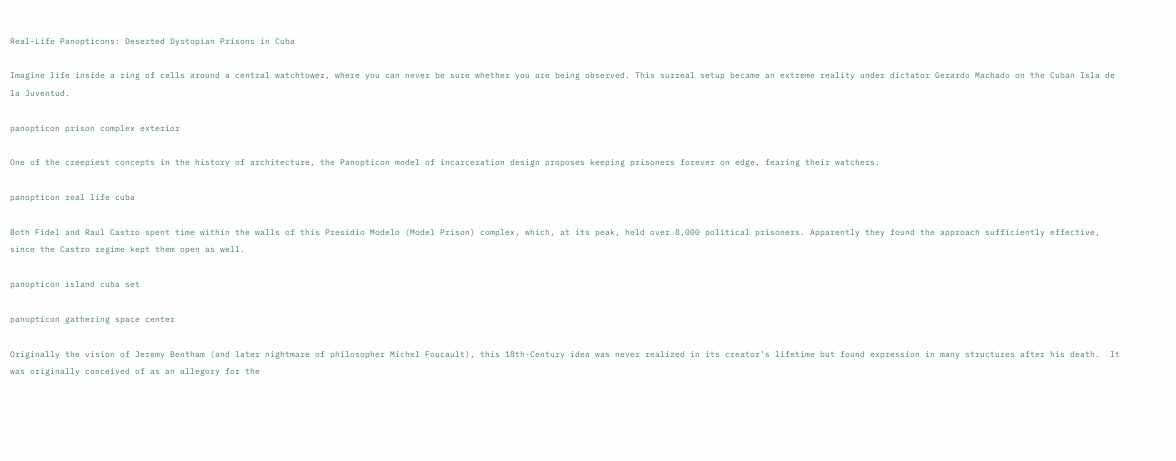Real-Life Panopticons: Deserted Dystopian Prisons in Cuba

Imagine life inside a ring of cells around a central watchtower, where you can never be sure whether you are being observed. This surreal setup became an extreme reality under dictator Gerardo Machado on the Cuban Isla de la Juventud.

panopticon prison complex exterior

One of the creepiest concepts in the history of architecture, the Panopticon model of incarceration design proposes keeping prisoners forever on edge, fearing their watchers.

panopticon real life cuba

Both Fidel and Raul Castro spent time within the walls of this Presidio Modelo (Model Prison) complex, which, at its peak, held over 8,000 political prisoners. Apparently they found the approach sufficiently effective, since the Castro regime kept them open as well.

panopticon island cuba set

panopticon gathering space center

Originally the vision of Jeremy Bentham (and later nightmare of philosopher Michel Foucault), this 18th-Century idea was never realized in its creator’s lifetime but found expression in many structures after his death.  It was originally conceived of as an allegory for the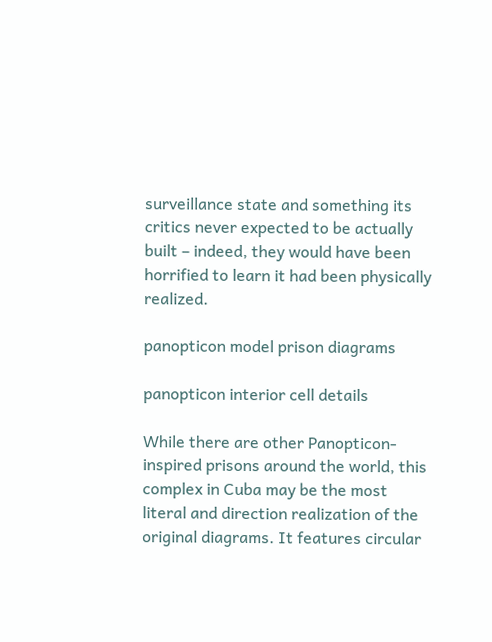surveillance state and something its critics never expected to be actually built – indeed, they would have been horrified to learn it had been physically realized.

panopticon model prison diagrams

panopticon interior cell details

While there are other Panopticon-inspired prisons around the world, this complex in Cuba may be the most literal and direction realization of the original diagrams. It features circular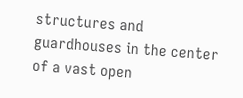structures and guardhouses in the center of a vast open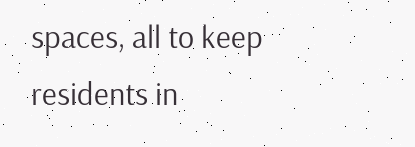spaces, all to keep residents in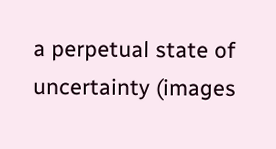a perpetual state of uncertainty (images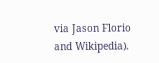via Jason Florio and Wikipedia).